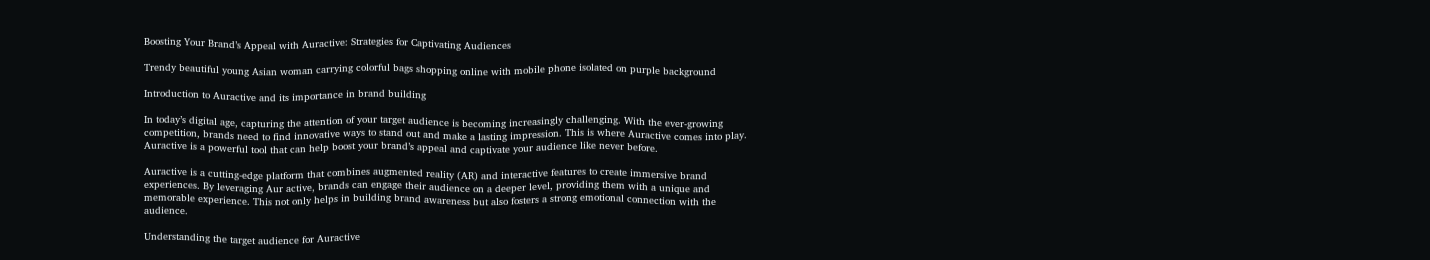Boosting Your Brand’s Appeal with Auractive: Strategies for Captivating Audiences

Trendy beautiful young Asian woman carrying colorful bags shopping online with mobile phone isolated on purple background

Introduction to Auractive and its importance in brand building

In today’s digital age, capturing the attention of your target audience is becoming increasingly challenging. With the ever-growing competition, brands need to find innovative ways to stand out and make a lasting impression. This is where Auractive comes into play. Auractive is a powerful tool that can help boost your brand’s appeal and captivate your audience like never before.

Auractive is a cutting-edge platform that combines augmented reality (AR) and interactive features to create immersive brand experiences. By leveraging Aur active, brands can engage their audience on a deeper level, providing them with a unique and memorable experience. This not only helps in building brand awareness but also fosters a strong emotional connection with the audience.

Understanding the target audience for Auractive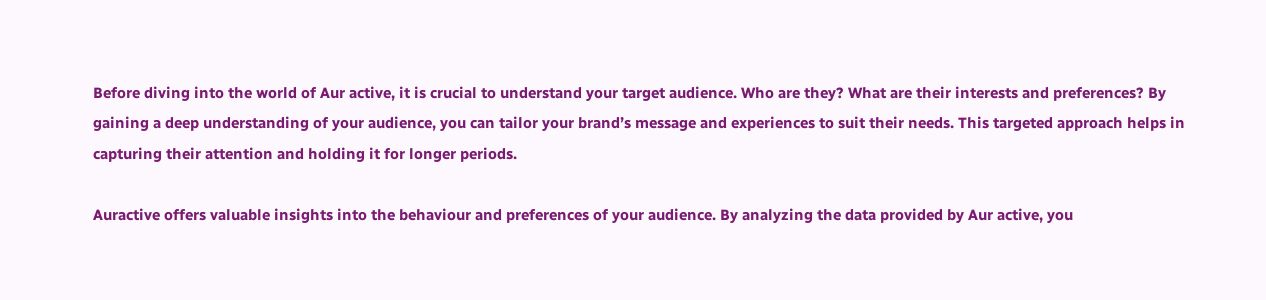Before diving into the world of Aur active, it is crucial to understand your target audience. Who are they? What are their interests and preferences? By gaining a deep understanding of your audience, you can tailor your brand’s message and experiences to suit their needs. This targeted approach helps in capturing their attention and holding it for longer periods.

Auractive offers valuable insights into the behaviour and preferences of your audience. By analyzing the data provided by Aur active, you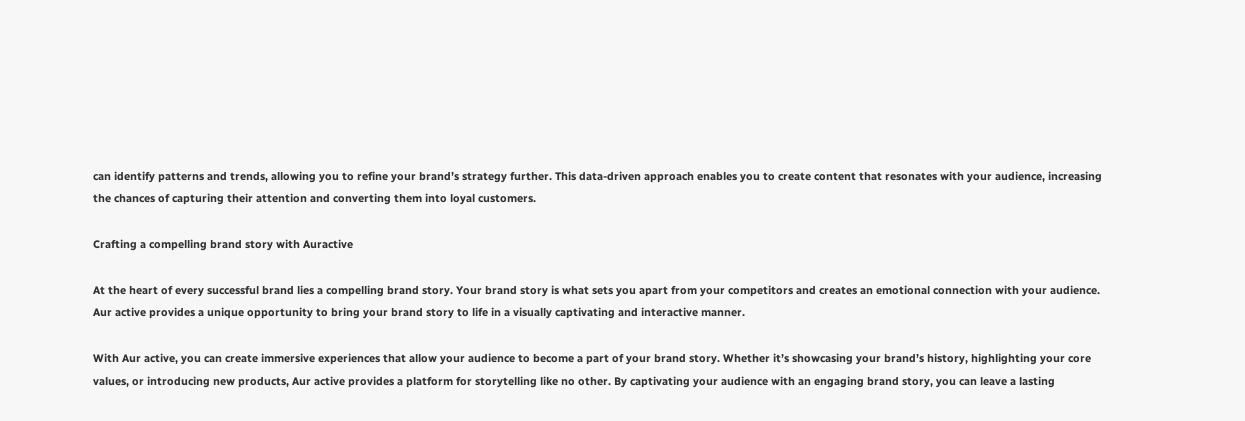can identify patterns and trends, allowing you to refine your brand’s strategy further. This data-driven approach enables you to create content that resonates with your audience, increasing the chances of capturing their attention and converting them into loyal customers.

Crafting a compelling brand story with Auractive

At the heart of every successful brand lies a compelling brand story. Your brand story is what sets you apart from your competitors and creates an emotional connection with your audience. Aur active provides a unique opportunity to bring your brand story to life in a visually captivating and interactive manner.

With Aur active, you can create immersive experiences that allow your audience to become a part of your brand story. Whether it’s showcasing your brand’s history, highlighting your core values, or introducing new products, Aur active provides a platform for storytelling like no other. By captivating your audience with an engaging brand story, you can leave a lasting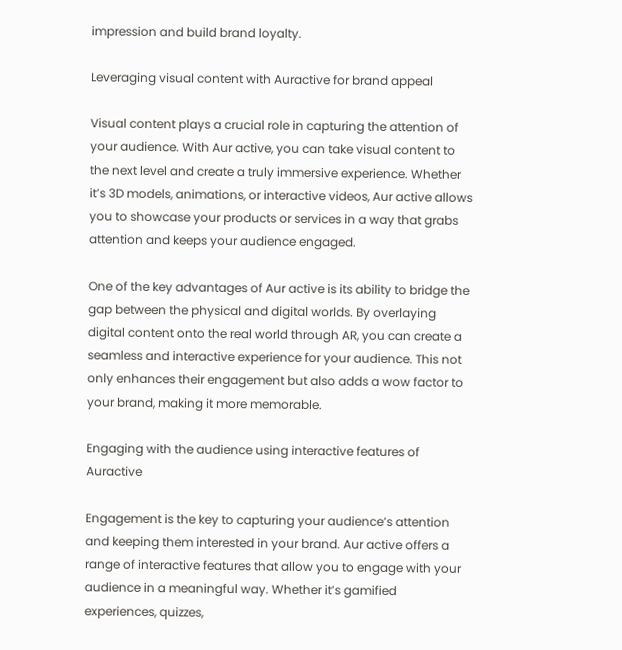impression and build brand loyalty.

Leveraging visual content with Auractive for brand appeal

Visual content plays a crucial role in capturing the attention of your audience. With Aur active, you can take visual content to the next level and create a truly immersive experience. Whether it’s 3D models, animations, or interactive videos, Aur active allows you to showcase your products or services in a way that grabs attention and keeps your audience engaged.

One of the key advantages of Aur active is its ability to bridge the gap between the physical and digital worlds. By overlaying digital content onto the real world through AR, you can create a seamless and interactive experience for your audience. This not only enhances their engagement but also adds a wow factor to your brand, making it more memorable.

Engaging with the audience using interactive features of Auractive

Engagement is the key to capturing your audience’s attention and keeping them interested in your brand. Aur active offers a range of interactive features that allow you to engage with your audience in a meaningful way. Whether it’s gamified experiences, quizzes,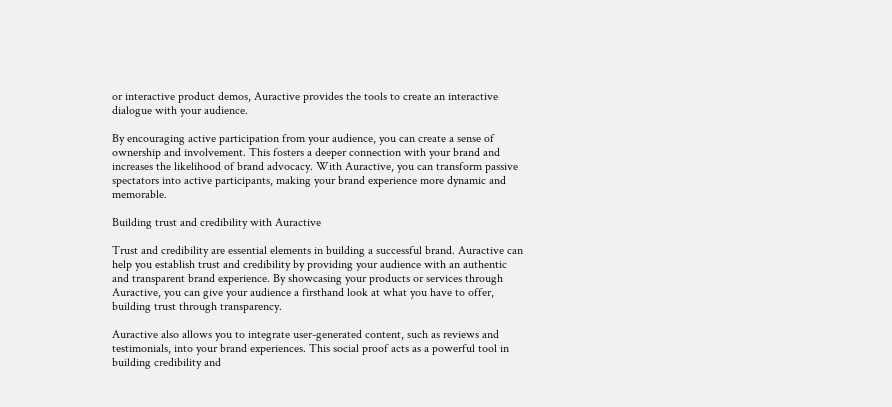or interactive product demos, Auractive provides the tools to create an interactive dialogue with your audience.

By encouraging active participation from your audience, you can create a sense of ownership and involvement. This fosters a deeper connection with your brand and increases the likelihood of brand advocacy. With Auractive, you can transform passive spectators into active participants, making your brand experience more dynamic and memorable.

Building trust and credibility with Auractive

Trust and credibility are essential elements in building a successful brand. Auractive can help you establish trust and credibility by providing your audience with an authentic and transparent brand experience. By showcasing your products or services through Auractive, you can give your audience a firsthand look at what you have to offer, building trust through transparency.

Auractive also allows you to integrate user-generated content, such as reviews and testimonials, into your brand experiences. This social proof acts as a powerful tool in building credibility and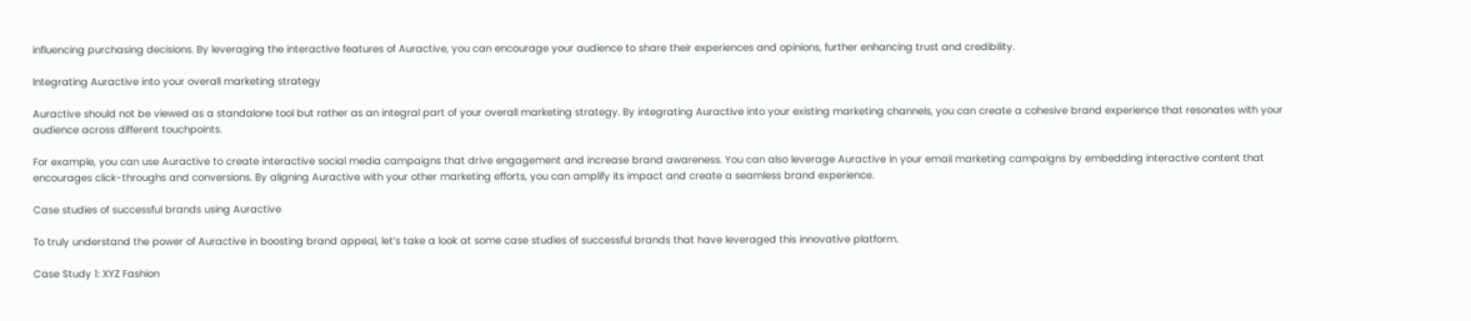influencing purchasing decisions. By leveraging the interactive features of Auractive, you can encourage your audience to share their experiences and opinions, further enhancing trust and credibility.

Integrating Auractive into your overall marketing strategy

Auractive should not be viewed as a standalone tool but rather as an integral part of your overall marketing strategy. By integrating Auractive into your existing marketing channels, you can create a cohesive brand experience that resonates with your audience across different touchpoints.

For example, you can use Auractive to create interactive social media campaigns that drive engagement and increase brand awareness. You can also leverage Auractive in your email marketing campaigns by embedding interactive content that encourages click-throughs and conversions. By aligning Auractive with your other marketing efforts, you can amplify its impact and create a seamless brand experience.

Case studies of successful brands using Auractive

To truly understand the power of Auractive in boosting brand appeal, let’s take a look at some case studies of successful brands that have leveraged this innovative platform.

Case Study 1: XYZ Fashion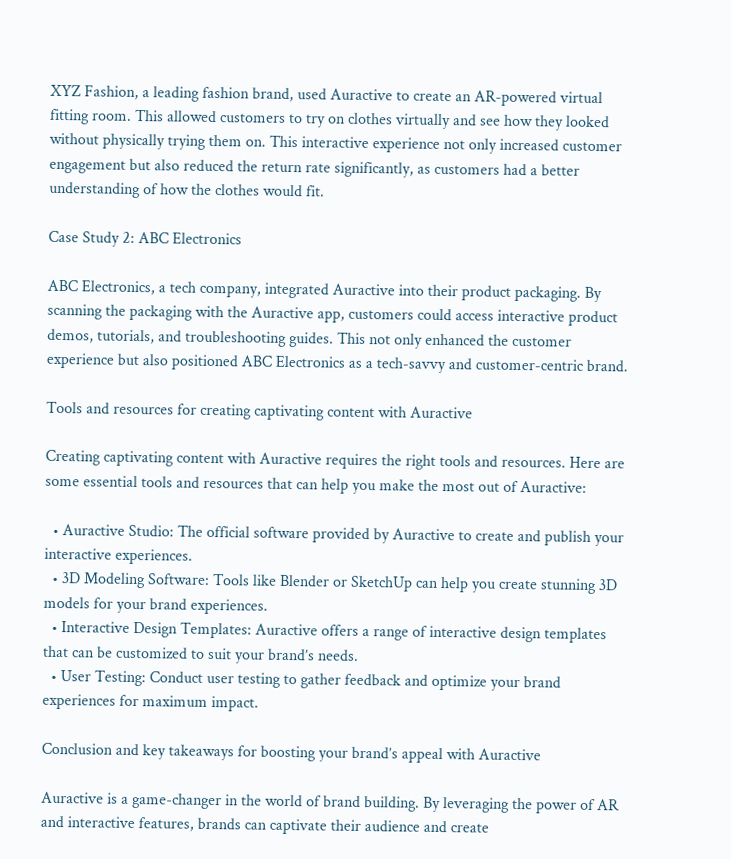XYZ Fashion, a leading fashion brand, used Auractive to create an AR-powered virtual fitting room. This allowed customers to try on clothes virtually and see how they looked without physically trying them on. This interactive experience not only increased customer engagement but also reduced the return rate significantly, as customers had a better understanding of how the clothes would fit.

Case Study 2: ABC Electronics

ABC Electronics, a tech company, integrated Auractive into their product packaging. By scanning the packaging with the Auractive app, customers could access interactive product demos, tutorials, and troubleshooting guides. This not only enhanced the customer experience but also positioned ABC Electronics as a tech-savvy and customer-centric brand.

Tools and resources for creating captivating content with Auractive

Creating captivating content with Auractive requires the right tools and resources. Here are some essential tools and resources that can help you make the most out of Auractive:

  • Auractive Studio: The official software provided by Auractive to create and publish your interactive experiences.
  • 3D Modeling Software: Tools like Blender or SketchUp can help you create stunning 3D models for your brand experiences.
  • Interactive Design Templates: Auractive offers a range of interactive design templates that can be customized to suit your brand’s needs.
  • User Testing: Conduct user testing to gather feedback and optimize your brand experiences for maximum impact.

Conclusion and key takeaways for boosting your brand’s appeal with Auractive

Auractive is a game-changer in the world of brand building. By leveraging the power of AR and interactive features, brands can captivate their audience and create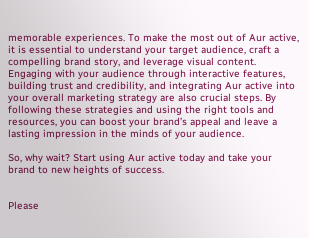memorable experiences. To make the most out of Aur active, it is essential to understand your target audience, craft a compelling brand story, and leverage visual content. Engaging with your audience through interactive features, building trust and credibility, and integrating Aur active into your overall marketing strategy are also crucial steps. By following these strategies and using the right tools and resources, you can boost your brand’s appeal and leave a lasting impression in the minds of your audience.

So, why wait? Start using Aur active today and take your brand to new heights of success.


Please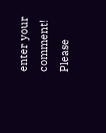enter your comment!
Please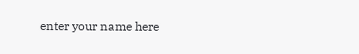enter your name here